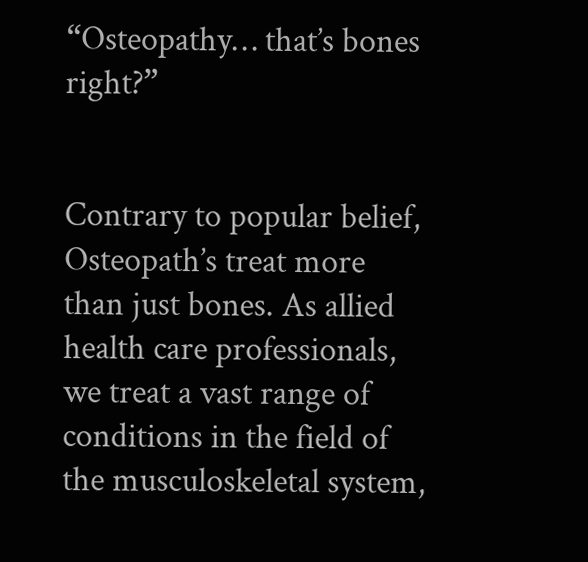“Osteopathy… that’s bones right?”


Contrary to popular belief, Osteopath’s treat more than just bones. As allied health care professionals, we treat a vast range of conditions in the field of the musculoskeletal system,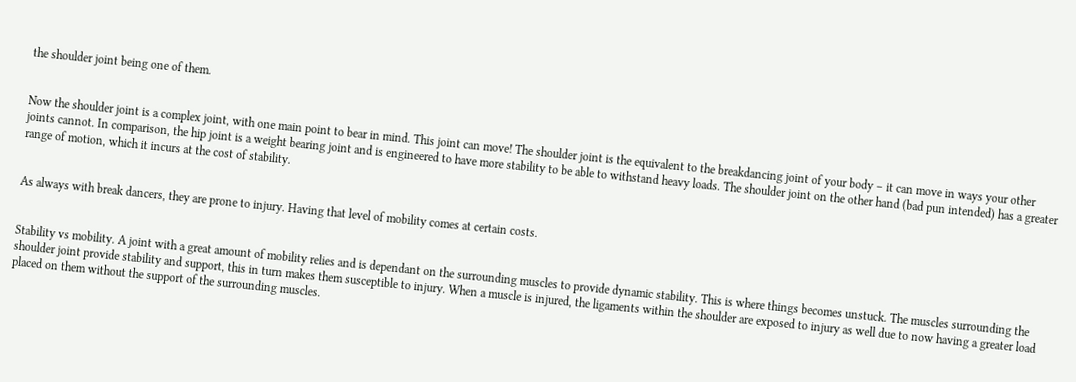the shoulder joint being one of them.


Now the shoulder joint is a complex joint, with one main point to bear in mind. This joint can move! The shoulder joint is the equivalent to the breakdancing joint of your body – it can move in ways your other joints cannot. In comparison, the hip joint is a weight bearing joint and is engineered to have more stability to be able to withstand heavy loads. The shoulder joint on the other hand (bad pun intended) has a greater range of motion, which it incurs at the cost of stability.


As always with break dancers, they are prone to injury. Having that level of mobility comes at certain costs.


Stability vs mobility. A joint with a great amount of mobility relies and is dependant on the surrounding muscles to provide dynamic stability. This is where things becomes unstuck. The muscles surrounding the shoulder joint provide stability and support, this in turn makes them susceptible to injury. When a muscle is injured, the ligaments within the shoulder are exposed to injury as well due to now having a greater load placed on them without the support of the surrounding muscles.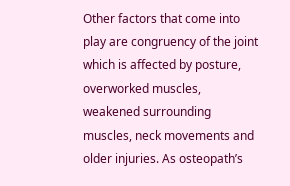Other factors that come into play are congruency of the joint which is affected by posture, overworked muscles, weakened surrounding muscles, neck movements and older injuries. As osteopath’s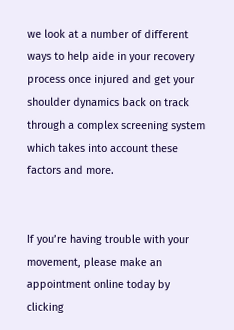we look at a number of different ways to help aide in your recovery process once injured and get your shoulder dynamics back on track through a complex screening system which takes into account these factors and more.


If you’re having trouble with your movement, please make an appointment online today by clicking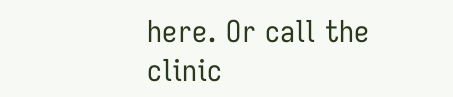here. Or call the clinic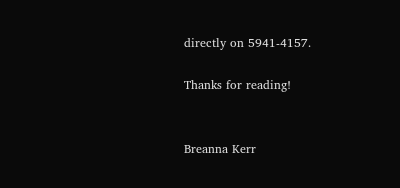directly on 5941-4157.

Thanks for reading!


Breanna Kerr